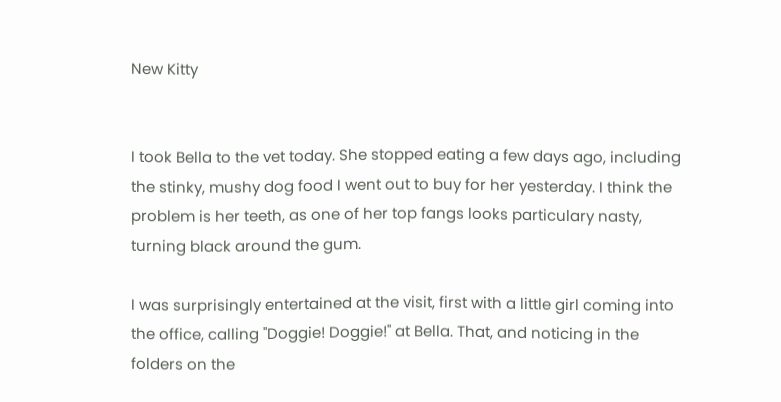New Kitty


I took Bella to the vet today. She stopped eating a few days ago, including the stinky, mushy dog food I went out to buy for her yesterday. I think the problem is her teeth, as one of her top fangs looks particulary nasty, turning black around the gum.

I was surprisingly entertained at the visit, first with a little girl coming into the office, calling "Doggie! Doggie!" at Bella. That, and noticing in the folders on the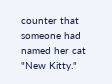counter that someone had named her cat "New Kitty."